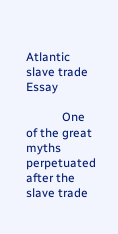Atlantic slave trade Essay

            One of the great myths perpetuated after the slave trade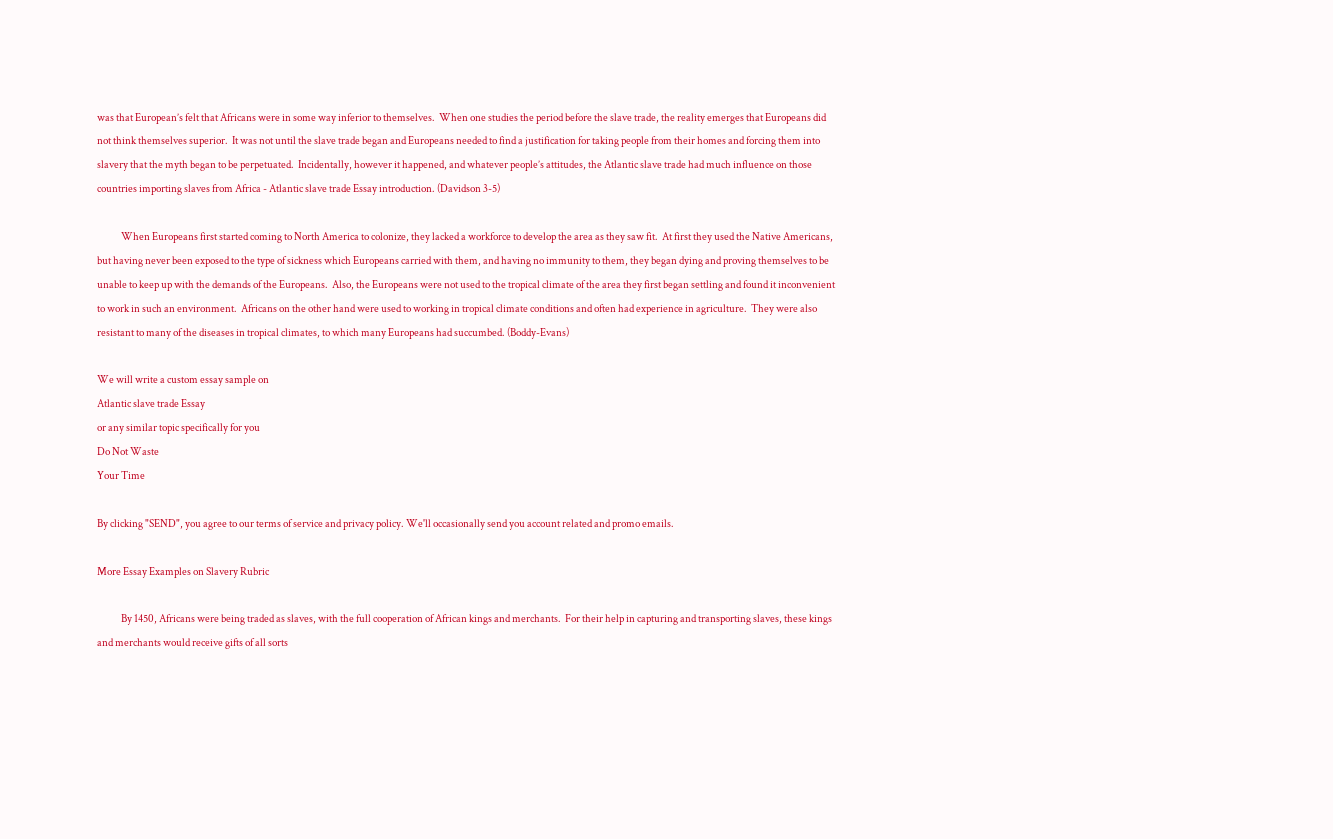was that European’s felt that Africans were in some way inferior to themselves.  When one studies the period before the slave trade, the reality emerges that Europeans did not think themselves superior.  It was not until the slave trade began and Europeans needed to find a justification for taking people from their homes and forcing them into slavery that the myth began to be perpetuated.  Incidentally, however it happened, and whatever people’s attitudes, the Atlantic slave trade had much influence on those countries importing slaves from Africa - Atlantic slave trade Essay introduction. (Davidson 3-5)

            When Europeans first started coming to North America to colonize, they lacked a workforce to develop the area as they saw fit.  At first they used the Native Americans, but having never been exposed to the type of sickness which Europeans carried with them, and having no immunity to them, they began dying and proving themselves to be unable to keep up with the demands of the Europeans.  Also, the Europeans were not used to the tropical climate of the area they first began settling and found it inconvenient to work in such an environment.  Africans on the other hand were used to working in tropical climate conditions and often had experience in agriculture.  They were also resistant to many of the diseases in tropical climates, to which many Europeans had succumbed. (Boddy-Evans)

We will write a custom essay sample on
Atlantic slave trade Essay
or any similar topic specifically for you
Do Not Waste
Your Time

By clicking "SEND", you agree to our terms of service and privacy policy. We'll occasionally send you account related and promo emails.

More Essay Examples on Slavery Rubric

            By 1450, Africans were being traded as slaves, with the full cooperation of African kings and merchants.  For their help in capturing and transporting slaves, these kings and merchants would receive gifts of all sorts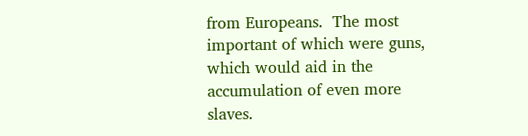from Europeans.  The most important of which were guns, which would aid in the accumulation of even more slaves.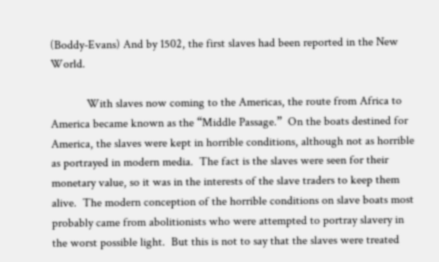(Boddy-Evans) And by 1502, the first slaves had been reported in the New World.

            With slaves now coming to the Americas, the route from Africa to America became known as the “Middle Passage.”  On the boats destined for America, the slaves were kept in horrible conditions, although not as horrible as portrayed in modern media.  The fact is the slaves were seen for their monetary value, so it was in the interests of the slave traders to keep them alive.  The modern conception of the horrible conditions on slave boats most probably came from abolitionists who were attempted to portray slavery in the worst possible light.  But this is not to say that the slaves were treated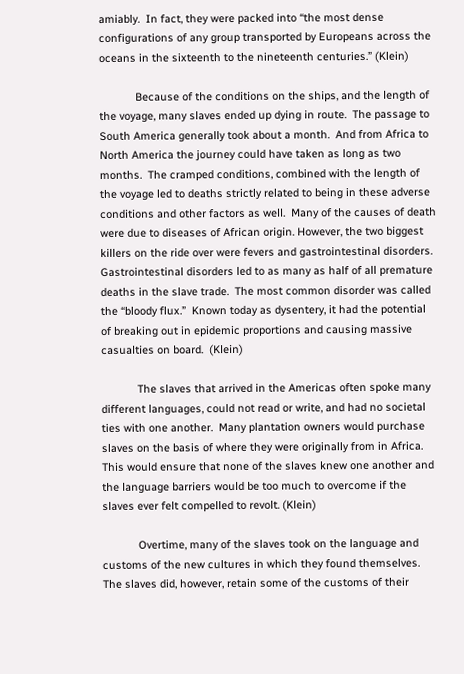amiably.  In fact, they were packed into “the most dense configurations of any group transported by Europeans across the oceans in the sixteenth to the nineteenth centuries.” (Klein)

            Because of the conditions on the ships, and the length of the voyage, many slaves ended up dying in route.  The passage to South America generally took about a month.  And from Africa to North America the journey could have taken as long as two months.  The cramped conditions, combined with the length of the voyage led to deaths strictly related to being in these adverse conditions and other factors as well.  Many of the causes of death were due to diseases of African origin. However, the two biggest killers on the ride over were fevers and gastrointestinal disorders.  Gastrointestinal disorders led to as many as half of all premature deaths in the slave trade.  The most common disorder was called the “bloody flux.”  Known today as dysentery, it had the potential of breaking out in epidemic proportions and causing massive casualties on board.  (Klein)

            The slaves that arrived in the Americas often spoke many different languages, could not read or write, and had no societal ties with one another.  Many plantation owners would purchase slaves on the basis of where they were originally from in Africa.  This would ensure that none of the slaves knew one another and the language barriers would be too much to overcome if the slaves ever felt compelled to revolt. (Klein)

            Overtime, many of the slaves took on the language and customs of the new cultures in which they found themselves.  The slaves did, however, retain some of the customs of their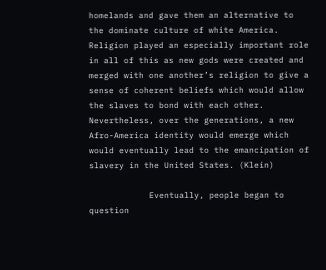homelands and gave them an alternative to the dominate culture of white America.  Religion played an especially important role in all of this as new gods were created and merged with one another’s religion to give a sense of coherent beliefs which would allow the slaves to bond with each other.  Nevertheless, over the generations, a new Afro-America identity would emerge which would eventually lead to the emancipation of slavery in the United States. (Klein)

            Eventually, people began to question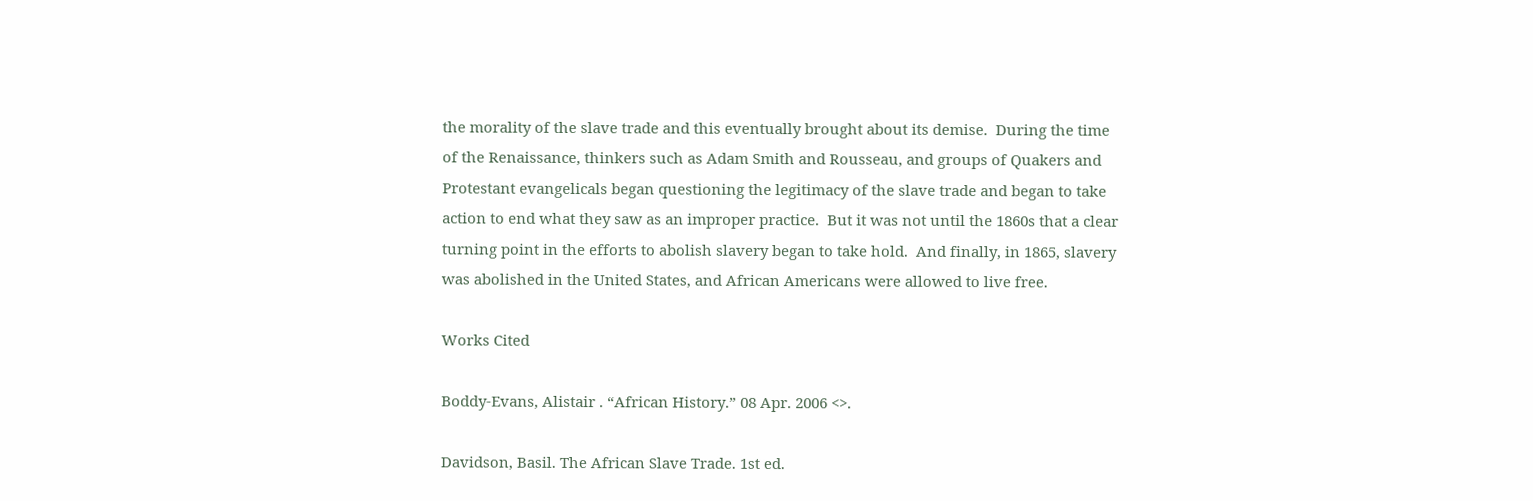the morality of the slave trade and this eventually brought about its demise.  During the time of the Renaissance, thinkers such as Adam Smith and Rousseau, and groups of Quakers and Protestant evangelicals began questioning the legitimacy of the slave trade and began to take action to end what they saw as an improper practice.  But it was not until the 1860s that a clear turning point in the efforts to abolish slavery began to take hold.  And finally, in 1865, slavery was abolished in the United States, and African Americans were allowed to live free.

Works Cited

Boddy-Evans, Alistair . “African History.” 08 Apr. 2006 <>.

Davidson, Basil. The African Slave Trade. 1st ed.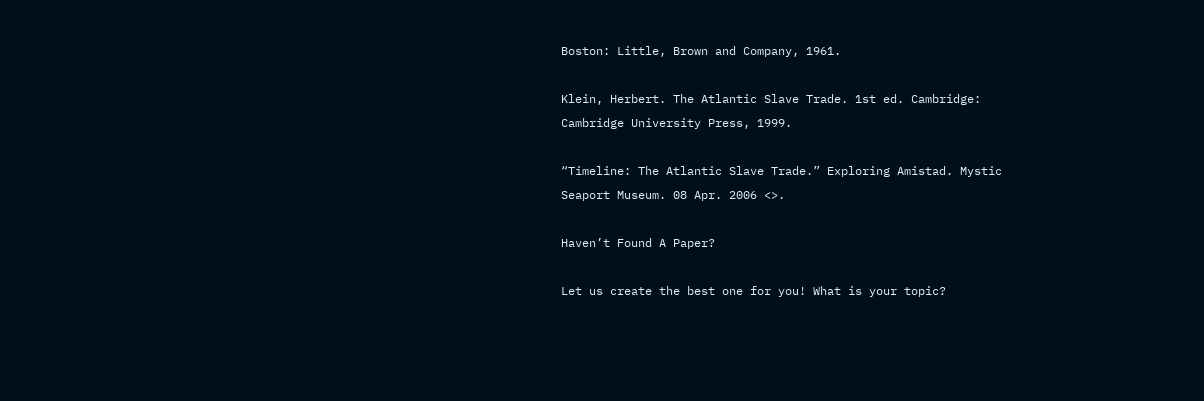Boston: Little, Brown and Company, 1961.

Klein, Herbert. The Atlantic Slave Trade. 1st ed. Cambridge: Cambridge University Press, 1999.

“Timeline: The Atlantic Slave Trade.” Exploring Amistad. Mystic Seaport Museum. 08 Apr. 2006 <>.

Haven’t Found A Paper?

Let us create the best one for you! What is your topic?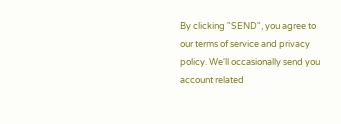By clicking "SEND", you agree to our terms of service and privacy policy. We'll occasionally send you account related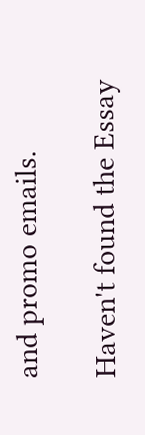and promo emails.

Haven't found the Essay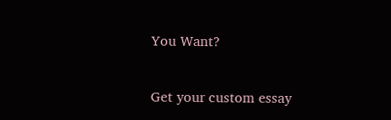You Want?

Get your custom essay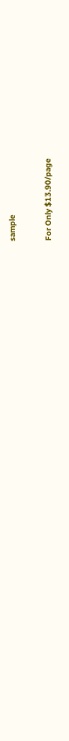sample

For Only $13.90/page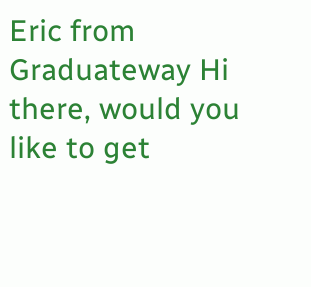Eric from Graduateway Hi there, would you like to get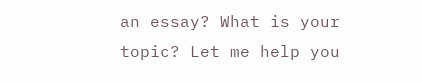an essay? What is your topic? Let me help you